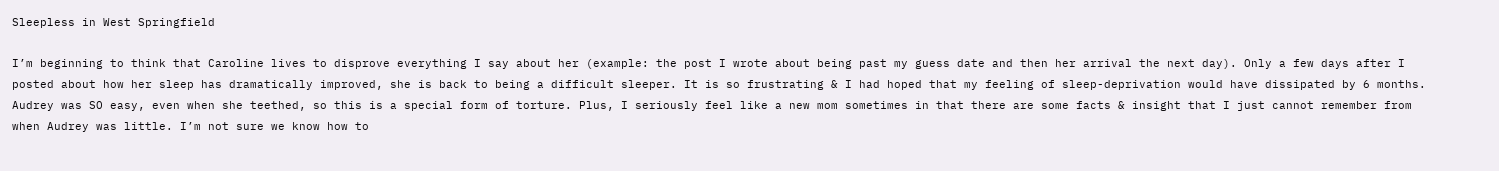Sleepless in West Springfield

I’m beginning to think that Caroline lives to disprove everything I say about her (example: the post I wrote about being past my guess date and then her arrival the next day). Only a few days after I posted about how her sleep has dramatically improved, she is back to being a difficult sleeper. It is so frustrating & I had hoped that my feeling of sleep-deprivation would have dissipated by 6 months. Audrey was SO easy, even when she teethed, so this is a special form of torture. Plus, I seriously feel like a new mom sometimes in that there are some facts & insight that I just cannot remember from when Audrey was little. I’m not sure we know how to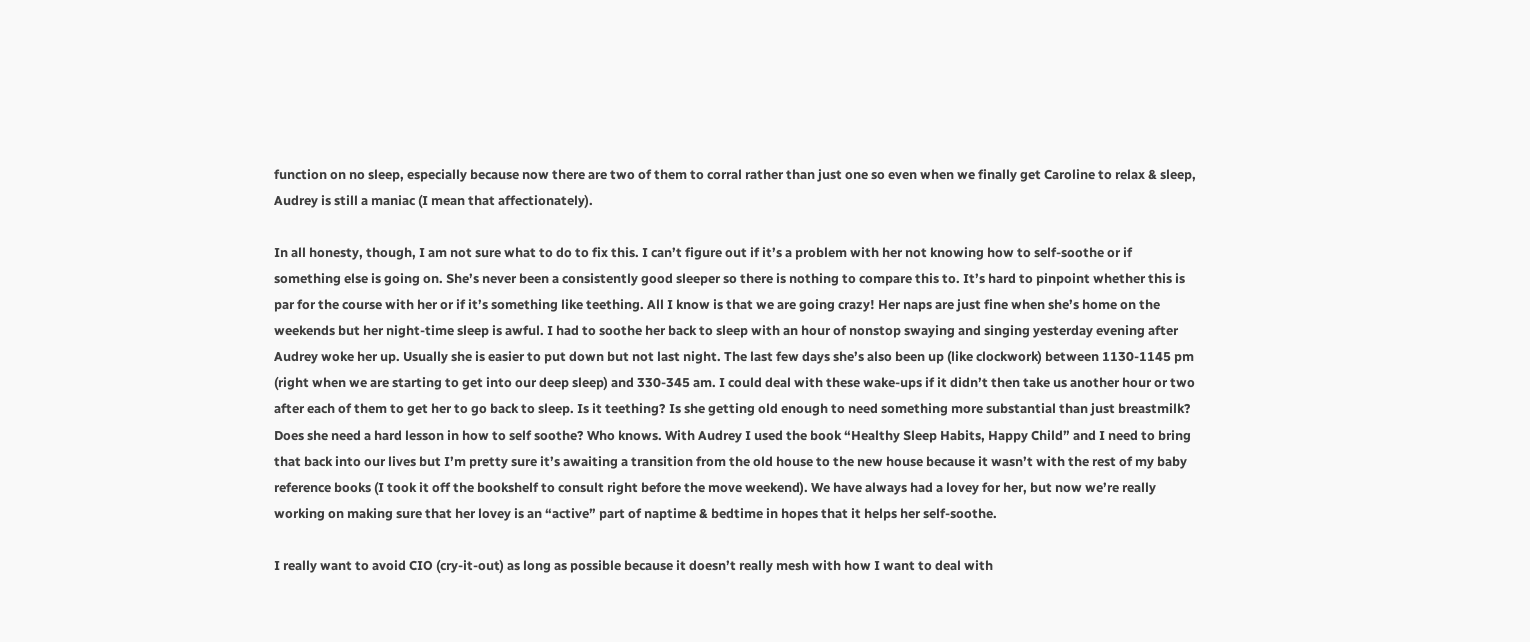function on no sleep, especially because now there are two of them to corral rather than just one so even when we finally get Caroline to relax & sleep, Audrey is still a maniac (I mean that affectionately).

In all honesty, though, I am not sure what to do to fix this. I can’t figure out if it’s a problem with her not knowing how to self-soothe or if something else is going on. She’s never been a consistently good sleeper so there is nothing to compare this to. It’s hard to pinpoint whether this is par for the course with her or if it’s something like teething. All I know is that we are going crazy! Her naps are just fine when she’s home on the weekends but her night-time sleep is awful. I had to soothe her back to sleep with an hour of nonstop swaying and singing yesterday evening after Audrey woke her up. Usually she is easier to put down but not last night. The last few days she’s also been up (like clockwork) between 1130-1145 pm (right when we are starting to get into our deep sleep) and 330-345 am. I could deal with these wake-ups if it didn’t then take us another hour or two after each of them to get her to go back to sleep. Is it teething? Is she getting old enough to need something more substantial than just breastmilk? Does she need a hard lesson in how to self soothe? Who knows. With Audrey I used the book “Healthy Sleep Habits, Happy Child” and I need to bring that back into our lives but I’m pretty sure it’s awaiting a transition from the old house to the new house because it wasn’t with the rest of my baby reference books (I took it off the bookshelf to consult right before the move weekend). We have always had a lovey for her, but now we’re really working on making sure that her lovey is an “active” part of naptime & bedtime in hopes that it helps her self-soothe.

I really want to avoid CIO (cry-it-out) as long as possible because it doesn’t really mesh with how I want to deal with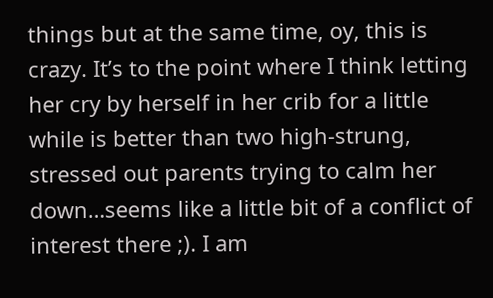things but at the same time, oy, this is crazy. It’s to the point where I think letting her cry by herself in her crib for a little while is better than two high-strung, stressed out parents trying to calm her down…seems like a little bit of a conflict of interest there ;). I am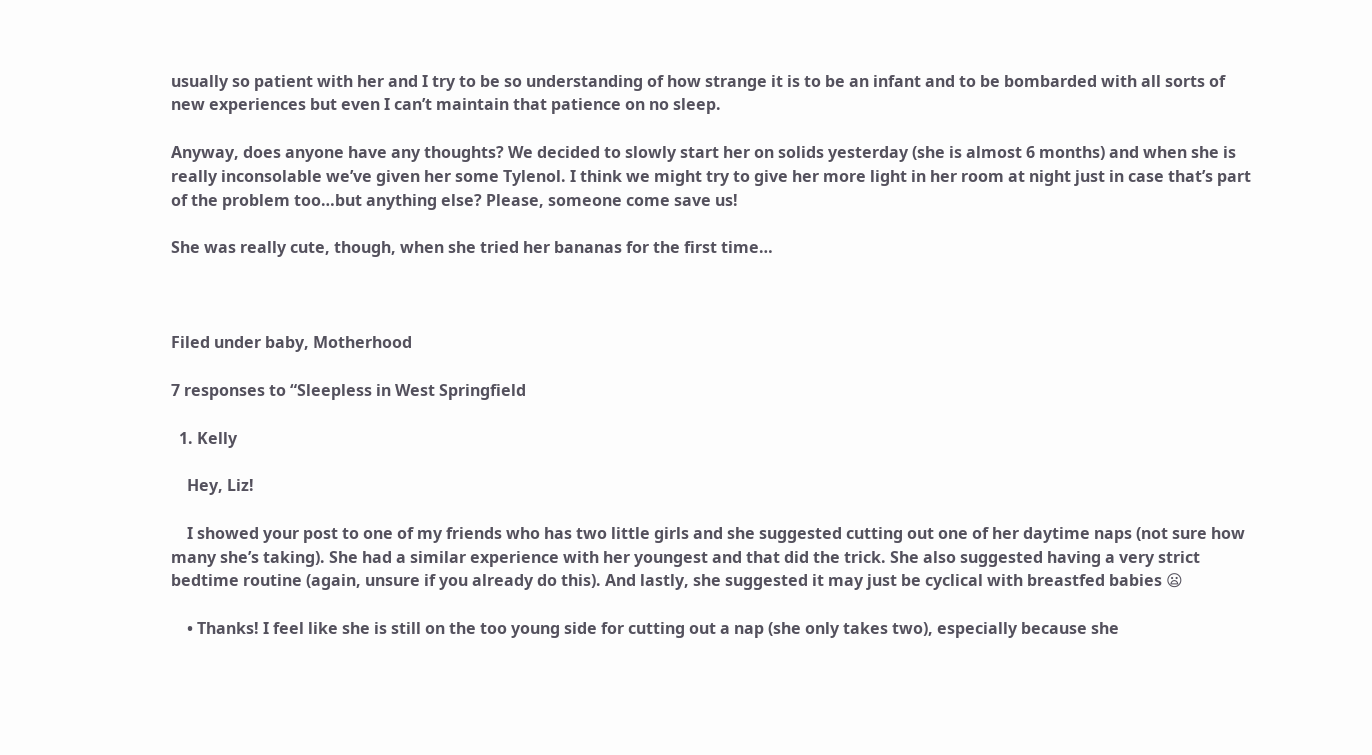usually so patient with her and I try to be so understanding of how strange it is to be an infant and to be bombarded with all sorts of new experiences but even I can’t maintain that patience on no sleep.

Anyway, does anyone have any thoughts? We decided to slowly start her on solids yesterday (she is almost 6 months) and when she is really inconsolable we’ve given her some Tylenol. I think we might try to give her more light in her room at night just in case that’s part of the problem too…but anything else? Please, someone come save us!

She was really cute, though, when she tried her bananas for the first time…



Filed under baby, Motherhood

7 responses to “Sleepless in West Springfield

  1. Kelly

    Hey, Liz!

    I showed your post to one of my friends who has two little girls and she suggested cutting out one of her daytime naps (not sure how many she’s taking). She had a similar experience with her youngest and that did the trick. She also suggested having a very strict bedtime routine (again, unsure if you already do this). And lastly, she suggested it may just be cyclical with breastfed babies 😦

    • Thanks! I feel like she is still on the too young side for cutting out a nap (she only takes two), especially because she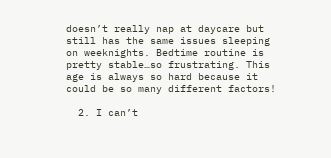doesn’t really nap at daycare but still has the same issues sleeping on weeknights. Bedtime routine is pretty stable…so frustrating. This age is always so hard because it could be so many different factors!

  2. I can’t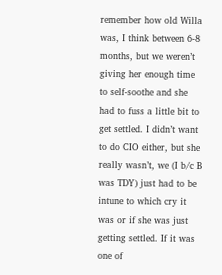remember how old Willa was, I think between 6-8 months, but we weren’t giving her enough time to self-soothe and she had to fuss a little bit to get settled. I didn’t want to do CIO either, but she really wasn’t, we (I b/c B was TDY) just had to be intune to which cry it was or if she was just getting settled. If it was one of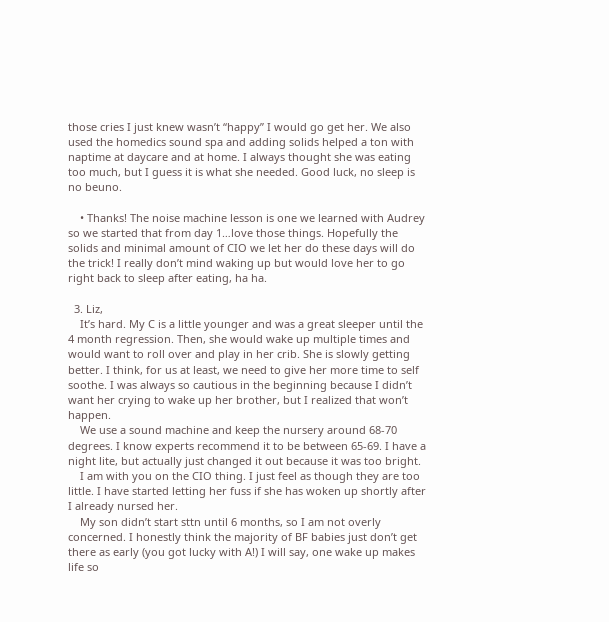those cries I just knew wasn’t “happy” I would go get her. We also used the homedics sound spa and adding solids helped a ton with naptime at daycare and at home. I always thought she was eating too much, but I guess it is what she needed. Good luck, no sleep is no beuno.

    • Thanks! The noise machine lesson is one we learned with Audrey so we started that from day 1…love those things. Hopefully the solids and minimal amount of CIO we let her do these days will do the trick! I really don’t mind waking up but would love her to go right back to sleep after eating, ha ha.

  3. Liz,
    It’s hard. My C is a little younger and was a great sleeper until the 4 month regression. Then, she would wake up multiple times and would want to roll over and play in her crib. She is slowly getting better. I think, for us at least, we need to give her more time to self soothe. I was always so cautious in the beginning because I didn’t want her crying to wake up her brother, but I realized that won’t happen.
    We use a sound machine and keep the nursery around 68-70 degrees. I know experts recommend it to be between 65-69. I have a night lite, but actually just changed it out because it was too bright.
    I am with you on the CIO thing. I just feel as though they are too little. I have started letting her fuss if she has woken up shortly after I already nursed her.
    My son didn’t start sttn until 6 months, so I am not overly concerned. I honestly think the majority of BF babies just don’t get there as early (you got lucky with A!) I will say, one wake up makes life so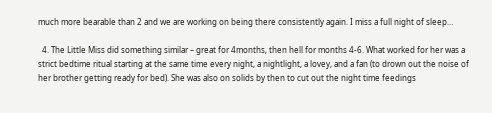much more bearable than 2 and we are working on being there consistently again. I miss a full night of sleep…

  4. The Little Miss did something similar – great for 4months, then hell for months 4-6. What worked for her was a strict bedtime ritual starting at the same time every night, a nightlight, a lovey, and a fan (to drown out the noise of her brother getting ready for bed). She was also on solids by then to cut out the night time feedings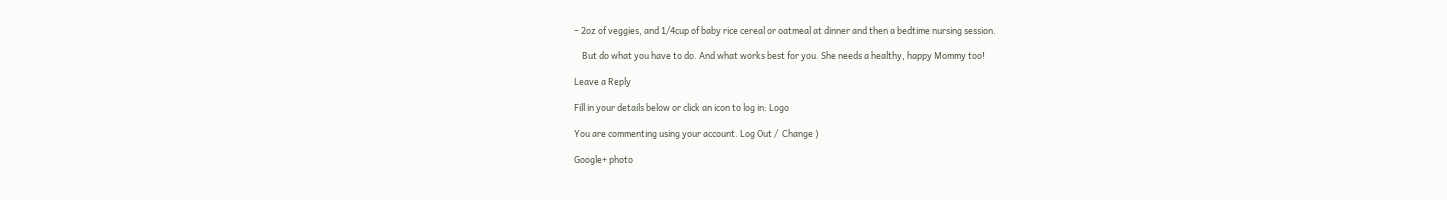– 2oz of veggies, and 1/4cup of baby rice cereal or oatmeal at dinner and then a bedtime nursing session.

    But do what you have to do. And what works best for you. She needs a healthy, happy Mommy too!

Leave a Reply

Fill in your details below or click an icon to log in: Logo

You are commenting using your account. Log Out /  Change )

Google+ photo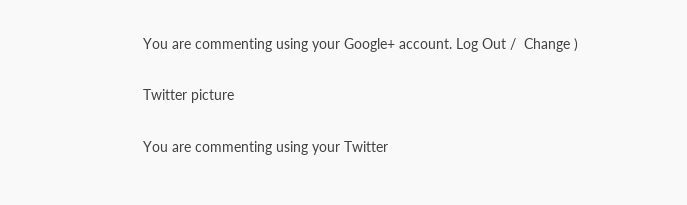You are commenting using your Google+ account. Log Out /  Change )

Twitter picture

You are commenting using your Twitter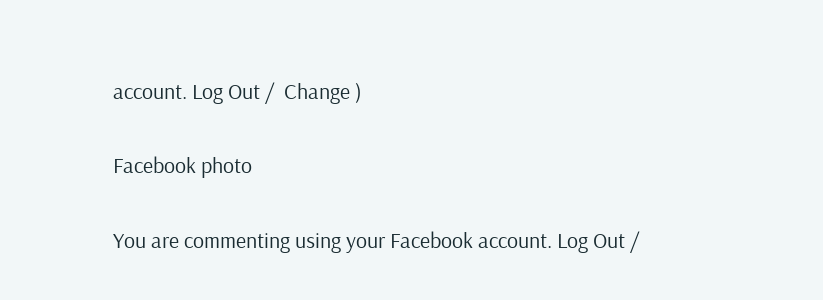account. Log Out /  Change )

Facebook photo

You are commenting using your Facebook account. Log Out /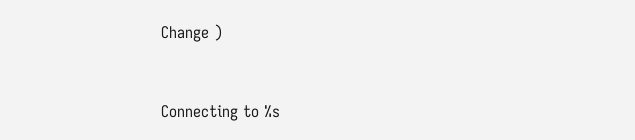Change )


Connecting to %s